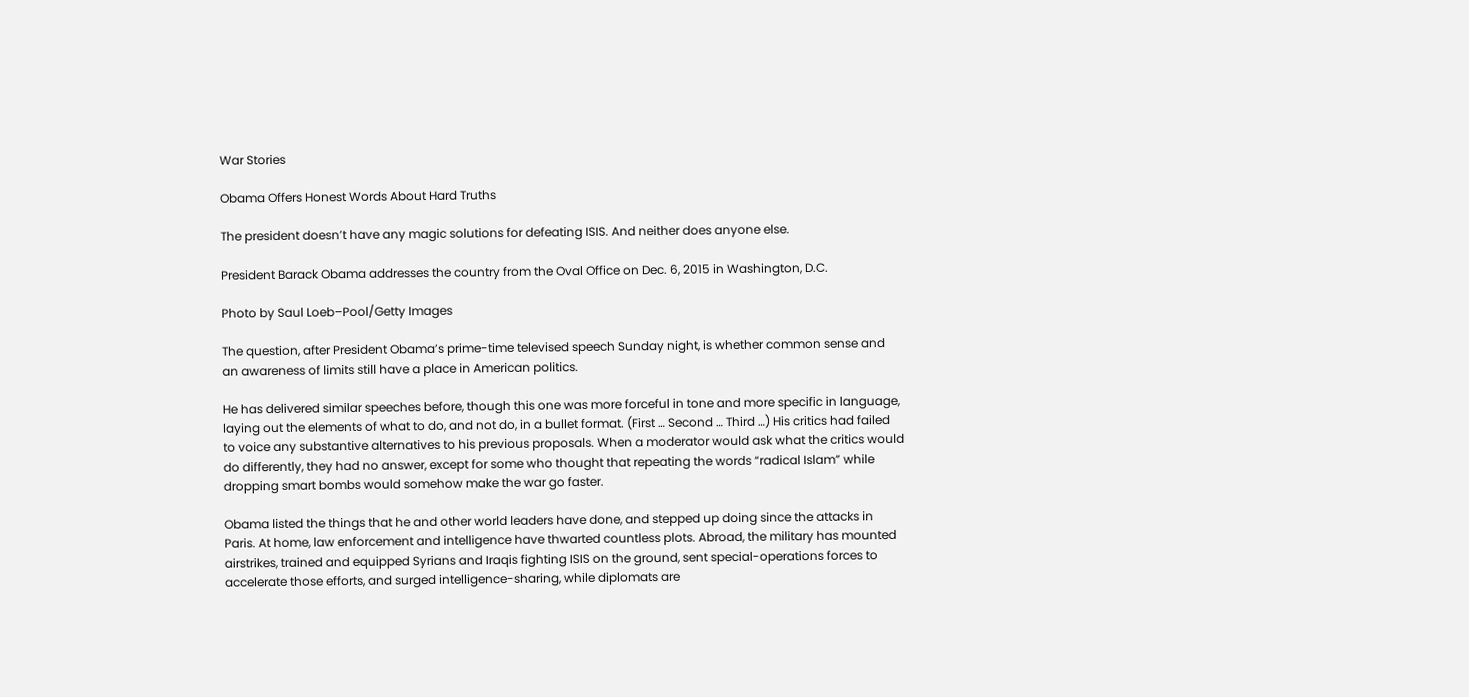War Stories

Obama Offers Honest Words About Hard Truths

The president doesn’t have any magic solutions for defeating ISIS. And neither does anyone else.

President Barack Obama addresses the country from the Oval Office on Dec. 6, 2015 in Washington, D.C.

Photo by Saul Loeb–Pool/Getty Images

The question, after President Obama’s prime-time televised speech Sunday night, is whether common sense and an awareness of limits still have a place in American politics.

He has delivered similar speeches before, though this one was more forceful in tone and more specific in language, laying out the elements of what to do, and not do, in a bullet format. (First … Second … Third …) His critics had failed to voice any substantive alternatives to his previous proposals. When a moderator would ask what the critics would do differently, they had no answer, except for some who thought that repeating the words “radical Islam” while dropping smart bombs would somehow make the war go faster.

Obama listed the things that he and other world leaders have done, and stepped up doing since the attacks in Paris. At home, law enforcement and intelligence have thwarted countless plots. Abroad, the military has mounted airstrikes, trained and equipped Syrians and Iraqis fighting ISIS on the ground, sent special-operations forces to accelerate those efforts, and surged intelligence-sharing, while diplomats are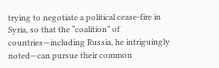trying to negotiate a political cease-fire in Syria, so that the “coalition” of countries—including Russia, he intriguingly noted—can pursue their common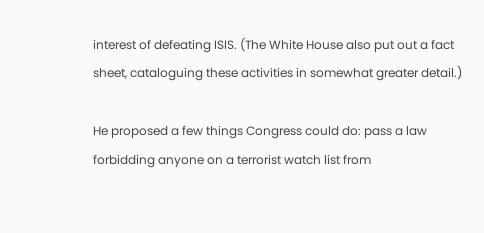interest of defeating ISIS. (The White House also put out a fact sheet, cataloguing these activities in somewhat greater detail.)

He proposed a few things Congress could do: pass a law forbidding anyone on a terrorist watch list from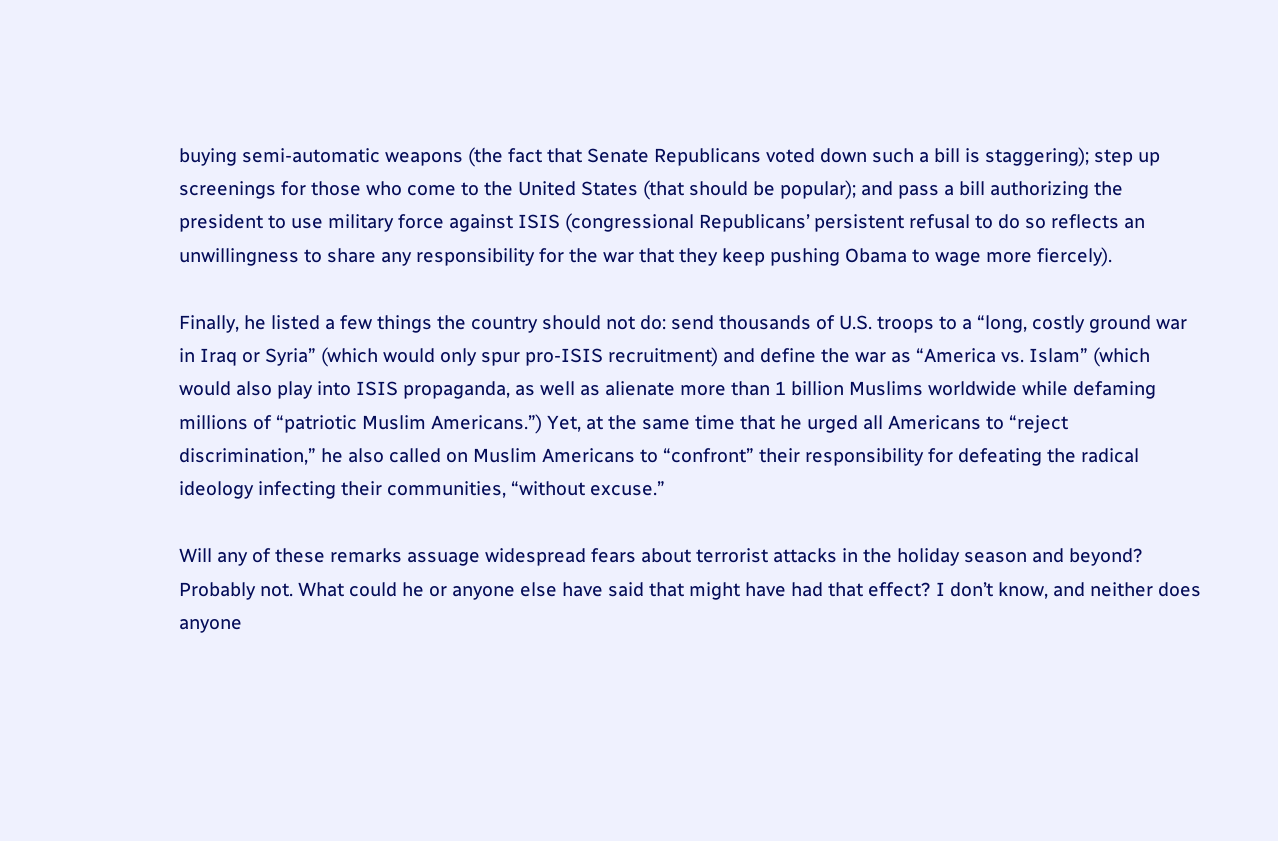buying semi-automatic weapons (the fact that Senate Republicans voted down such a bill is staggering); step up screenings for those who come to the United States (that should be popular); and pass a bill authorizing the president to use military force against ISIS (congressional Republicans’ persistent refusal to do so reflects an unwillingness to share any responsibility for the war that they keep pushing Obama to wage more fiercely).

Finally, he listed a few things the country should not do: send thousands of U.S. troops to a “long, costly ground war in Iraq or Syria” (which would only spur pro-ISIS recruitment) and define the war as “America vs. Islam” (which would also play into ISIS propaganda, as well as alienate more than 1 billion Muslims worldwide while defaming millions of “patriotic Muslim Americans.”) Yet, at the same time that he urged all Americans to “reject discrimination,” he also called on Muslim Americans to “confront” their responsibility for defeating the radical ideology infecting their communities, “without excuse.”

Will any of these remarks assuage widespread fears about terrorist attacks in the holiday season and beyond? Probably not. What could he or anyone else have said that might have had that effect? I don’t know, and neither does anyone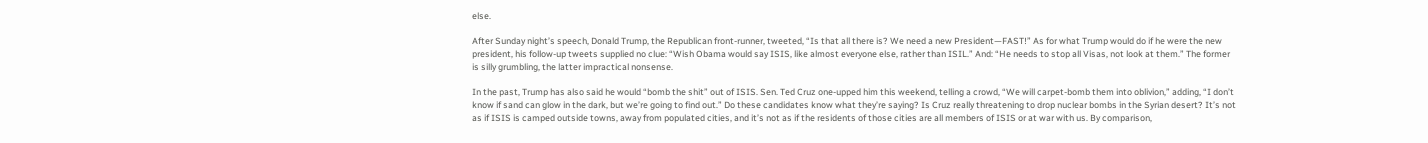else.

After Sunday night’s speech, Donald Trump, the Republican front-runner, tweeted, “Is that all there is? We need a new President—FAST!” As for what Trump would do if he were the new president, his follow-up tweets supplied no clue: “Wish Obama would say ISIS, like almost everyone else, rather than ISIL.” And: “He needs to stop all Visas, not look at them.” The former is silly grumbling, the latter impractical nonsense.

In the past, Trump has also said he would “bomb the shit” out of ISIS. Sen. Ted Cruz one-upped him this weekend, telling a crowd, “We will carpet-bomb them into oblivion,” adding, “I don’t know if sand can glow in the dark, but we’re going to find out.” Do these candidates know what they’re saying? Is Cruz really threatening to drop nuclear bombs in the Syrian desert? It’s not as if ISIS is camped outside towns, away from populated cities, and it’s not as if the residents of those cities are all members of ISIS or at war with us. By comparison,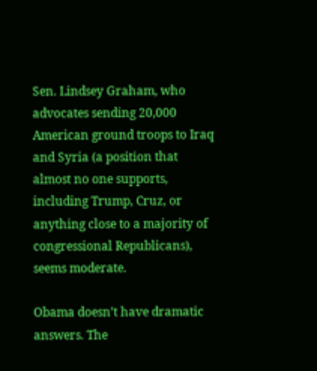Sen. Lindsey Graham, who advocates sending 20,000 American ground troops to Iraq and Syria (a position that almost no one supports, including Trump, Cruz, or anything close to a majority of congressional Republicans), seems moderate.

Obama doesn’t have dramatic answers. The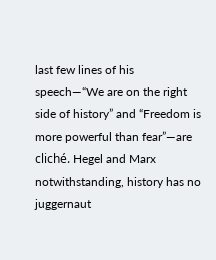last few lines of his speech—“We are on the right side of history” and “Freedom is more powerful than fear”—are cliché. Hegel and Marx notwithstanding, history has no juggernaut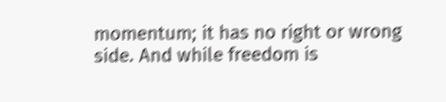momentum; it has no right or wrong side. And while freedom is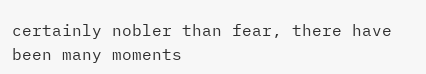certainly nobler than fear, there have been many moments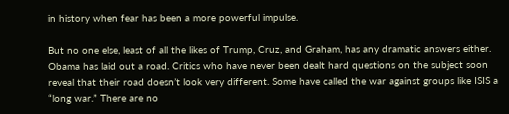in history when fear has been a more powerful impulse.

But no one else, least of all the likes of Trump, Cruz, and Graham, has any dramatic answers either. Obama has laid out a road. Critics who have never been dealt hard questions on the subject soon reveal that their road doesn’t look very different. Some have called the war against groups like ISIS a “long war.” There are no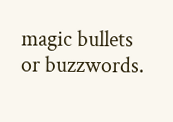magic bullets or buzzwords.